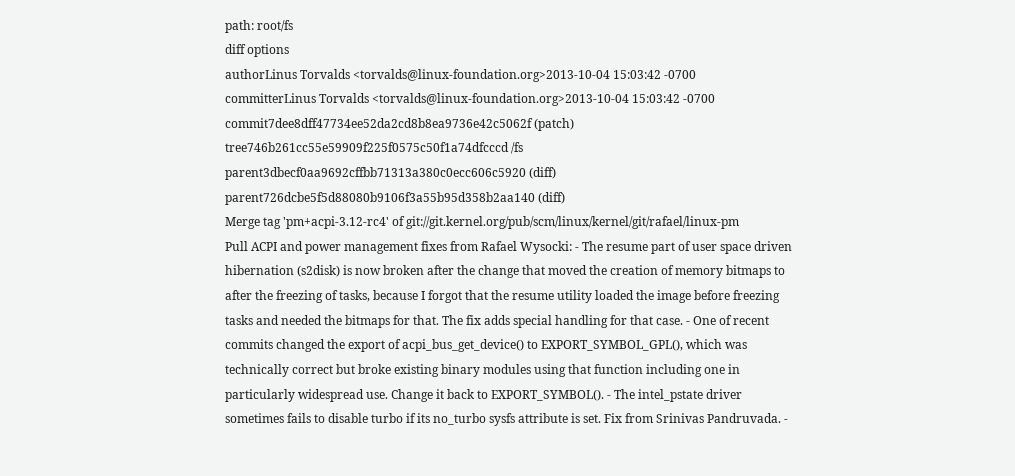path: root/fs
diff options
authorLinus Torvalds <torvalds@linux-foundation.org>2013-10-04 15:03:42 -0700
committerLinus Torvalds <torvalds@linux-foundation.org>2013-10-04 15:03:42 -0700
commit7dee8dff47734ee52da2cd8b8ea9736e42c5062f (patch)
tree746b261cc55e59909f225f0575c50f1a74dfcccd /fs
parent3dbecf0aa9692cffbb71313a380c0ecc606c5920 (diff)
parent726dcbe5f5d88080b9106f3a55b95d358b2aa140 (diff)
Merge tag 'pm+acpi-3.12-rc4' of git://git.kernel.org/pub/scm/linux/kernel/git/rafael/linux-pm
Pull ACPI and power management fixes from Rafael Wysocki: - The resume part of user space driven hibernation (s2disk) is now broken after the change that moved the creation of memory bitmaps to after the freezing of tasks, because I forgot that the resume utility loaded the image before freezing tasks and needed the bitmaps for that. The fix adds special handling for that case. - One of recent commits changed the export of acpi_bus_get_device() to EXPORT_SYMBOL_GPL(), which was technically correct but broke existing binary modules using that function including one in particularly widespread use. Change it back to EXPORT_SYMBOL(). - The intel_pstate driver sometimes fails to disable turbo if its no_turbo sysfs attribute is set. Fix from Srinivas Pandruvada. -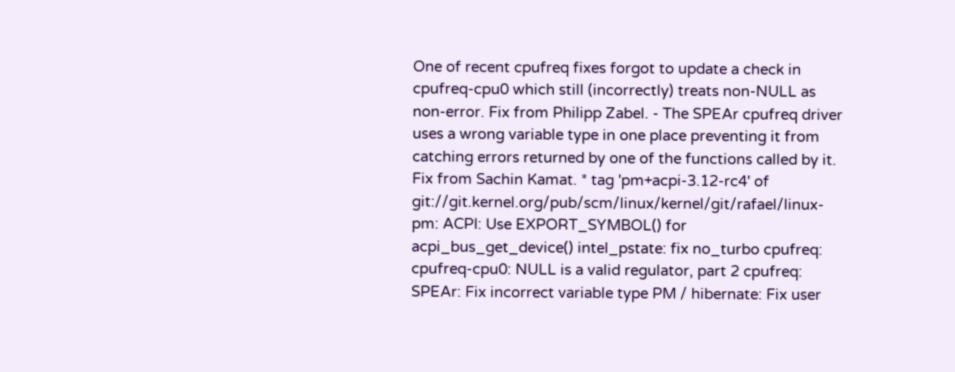One of recent cpufreq fixes forgot to update a check in cpufreq-cpu0 which still (incorrectly) treats non-NULL as non-error. Fix from Philipp Zabel. - The SPEAr cpufreq driver uses a wrong variable type in one place preventing it from catching errors returned by one of the functions called by it. Fix from Sachin Kamat. * tag 'pm+acpi-3.12-rc4' of git://git.kernel.org/pub/scm/linux/kernel/git/rafael/linux-pm: ACPI: Use EXPORT_SYMBOL() for acpi_bus_get_device() intel_pstate: fix no_turbo cpufreq: cpufreq-cpu0: NULL is a valid regulator, part 2 cpufreq: SPEAr: Fix incorrect variable type PM / hibernate: Fix user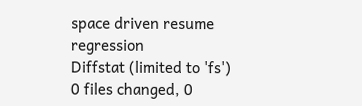space driven resume regression
Diffstat (limited to 'fs')
0 files changed, 0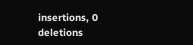insertions, 0 deletions